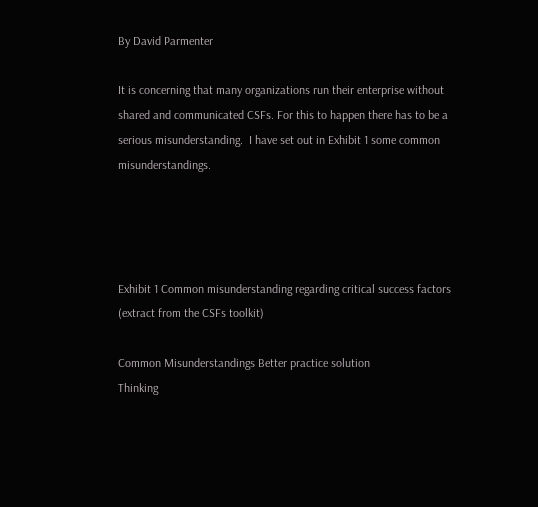By David Parmenter

It is concerning that many organizations run their enterprise without shared and communicated CSFs. For this to happen there has to be a serious misunderstanding.  I have set out in Exhibit 1 some common misunderstandings.




Exhibit 1 Common misunderstanding regarding critical success factors (extract from the CSFs toolkit)

Common Misunderstandings Better practice solution
Thinking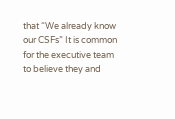that “We already know our CSFs” It is common for the executive team to believe they and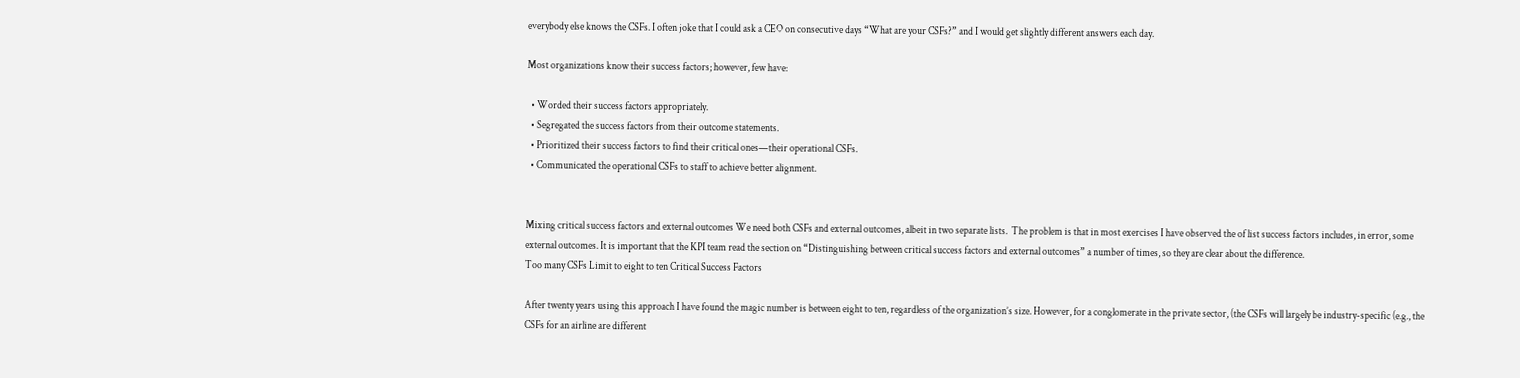everybody else knows the CSFs. I often joke that I could ask a CEO on consecutive days “What are your CSFs?” and I would get slightly different answers each day.

Most organizations know their success factors; however, few have:

  • Worded their success factors appropriately.
  • Segregated the success factors from their outcome statements.
  • Prioritized their success factors to find their critical ones—their operational CSFs.
  • Communicated the operational CSFs to staff to achieve better alignment.


Mixing critical success factors and external outcomes We need both CSFs and external outcomes, albeit in two separate lists.  The problem is that in most exercises I have observed the of list success factors includes, in error, some external outcomes. It is important that the KPI team read the section on “Distinguishing between critical success factors and external outcomes” a number of times, so they are clear about the difference.
Too many CSFs Limit to eight to ten Critical Success Factors

After twenty years using this approach I have found the magic number is between eight to ten, regardless of the organization’s size. However, for a conglomerate in the private sector, (the CSFs will largely be industry-specific (e.g., the CSFs for an airline are different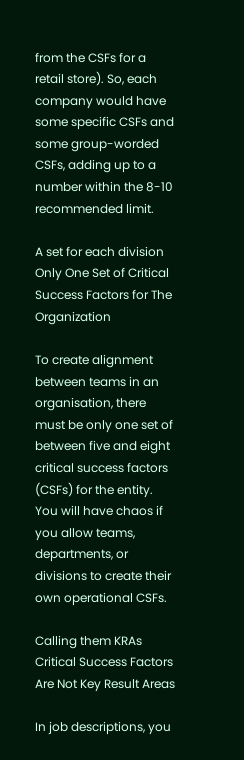from the CSFs for a retail store). So, each company would have some specific CSFs and some group-worded CSFs, adding up to a number within the 8-10 recommended limit.

A set for each division Only One Set of Critical Success Factors for The Organization

To create alignment between teams in an organisation, there must be only one set of between five and eight critical success factors (CSFs) for the entity. You will have chaos if you allow teams, departments, or divisions to create their own operational CSFs.

Calling them KRAs Critical Success Factors Are Not Key Result Areas

In job descriptions, you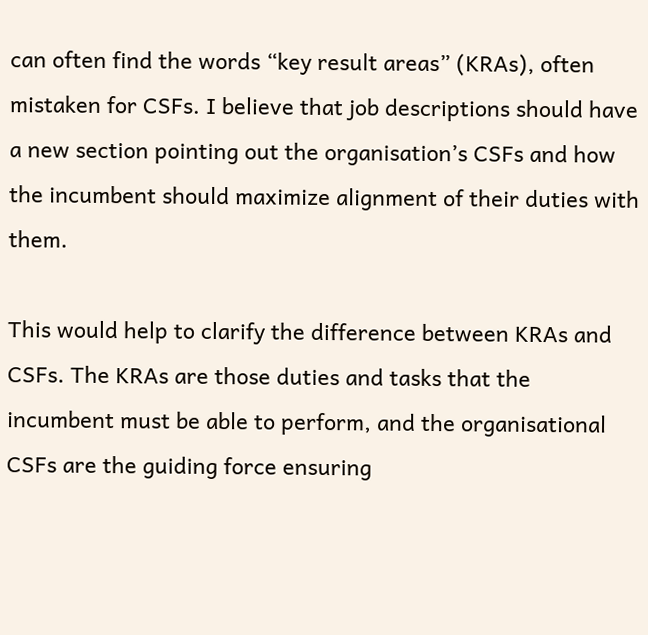can often find the words “key result areas” (KRAs), often mistaken for CSFs. I believe that job descriptions should have a new section pointing out the organisation’s CSFs and how the incumbent should maximize alignment of their duties with them.

This would help to clarify the difference between KRAs and CSFs. The KRAs are those duties and tasks that the incumbent must be able to perform, and the organisational CSFs are the guiding force ensuring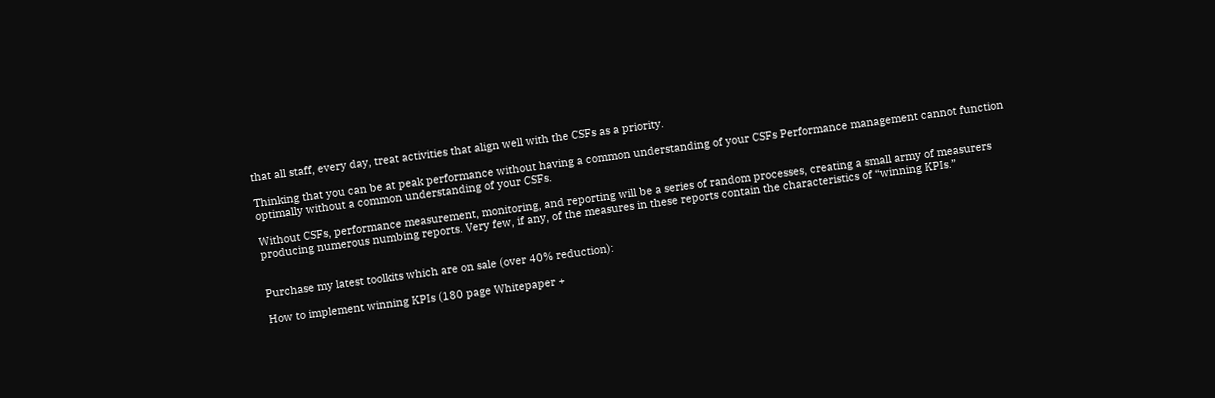that all staff, every day, treat activities that align well with the CSFs as a priority.

Thinking that you can be at peak performance without having a common understanding of your CSFs Performance management cannot function optimally without a common understanding of your CSFs.

Without CSFs, performance measurement, monitoring, and reporting will be a series of random processes, creating a small army of measurers producing numerous numbing reports. Very few, if any, of the measures in these reports contain the characteristics of “winning KPIs.”


Purchase my latest toolkits which are on sale (over 40% reduction):

How to implement winning KPIs (180 page Whitepaper +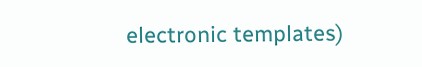electronic templates)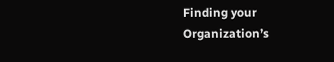Finding your Organization’s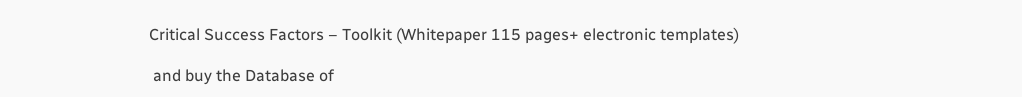Critical Success Factors – Toolkit (Whitepaper 115 pages+ electronic templates)

 and buy the Database of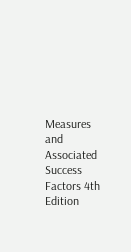Measures and Associated Success Factors 4th Edition